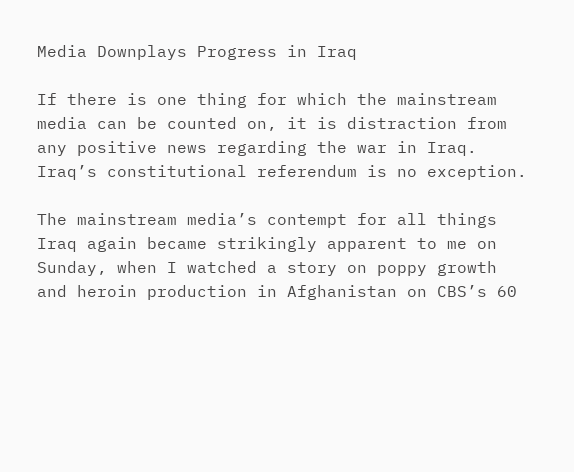Media Downplays Progress in Iraq

If there is one thing for which the mainstream media can be counted on, it is distraction from any positive news regarding the war in Iraq. Iraq’s constitutional referendum is no exception.

The mainstream media’s contempt for all things Iraq again became strikingly apparent to me on Sunday, when I watched a story on poppy growth and heroin production in Afghanistan on CBS’s 60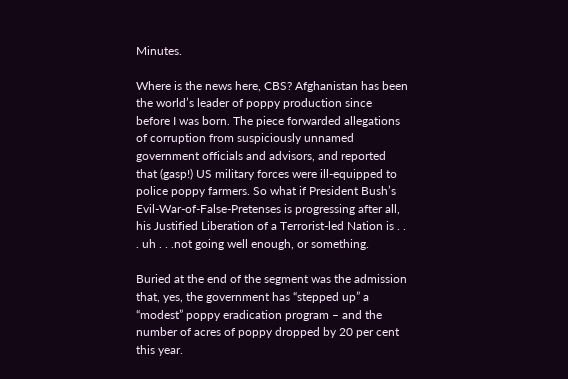Minutes.

Where is the news here, CBS? Afghanistan has been the world’s leader of poppy production since before I was born. The piece forwarded allegations of corruption from suspiciously unnamed government officials and advisors, and reported that (gasp!) US military forces were ill-equipped to police poppy farmers. So what if President Bush’s Evil-War-of-False-Pretenses is progressing after all, his Justified Liberation of a Terrorist-led Nation is . . . uh . . .not going well enough, or something.

Buried at the end of the segment was the admission that, yes, the government has “stepped up” a “modest” poppy eradication program – and the number of acres of poppy dropped by 20 per cent this year.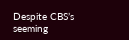Despite CBS’s seeming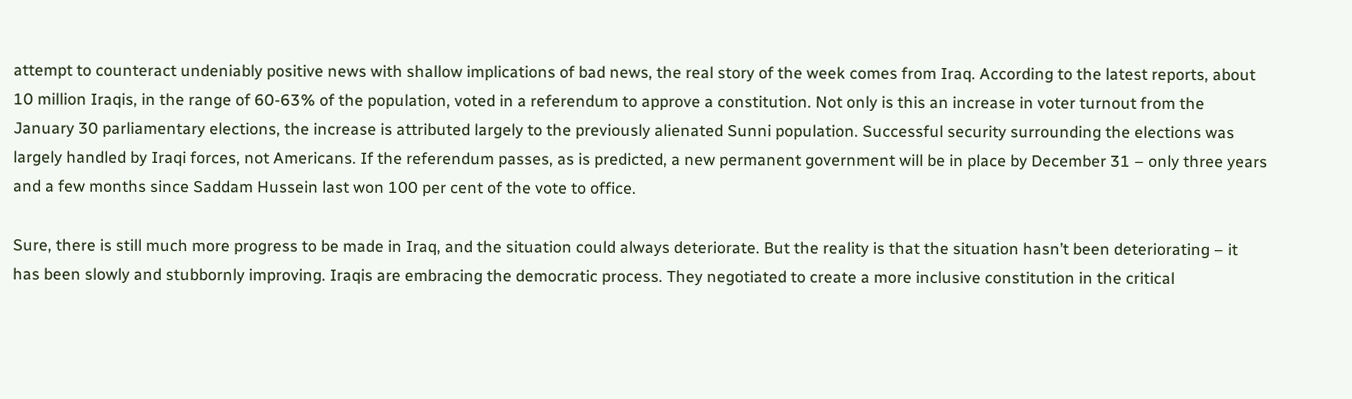attempt to counteract undeniably positive news with shallow implications of bad news, the real story of the week comes from Iraq. According to the latest reports, about 10 million Iraqis, in the range of 60-63% of the population, voted in a referendum to approve a constitution. Not only is this an increase in voter turnout from the January 30 parliamentary elections, the increase is attributed largely to the previously alienated Sunni population. Successful security surrounding the elections was largely handled by Iraqi forces, not Americans. If the referendum passes, as is predicted, a new permanent government will be in place by December 31 – only three years and a few months since Saddam Hussein last won 100 per cent of the vote to office.

Sure, there is still much more progress to be made in Iraq, and the situation could always deteriorate. But the reality is that the situation hasn’t been deteriorating – it has been slowly and stubbornly improving. Iraqis are embracing the democratic process. They negotiated to create a more inclusive constitution in the critical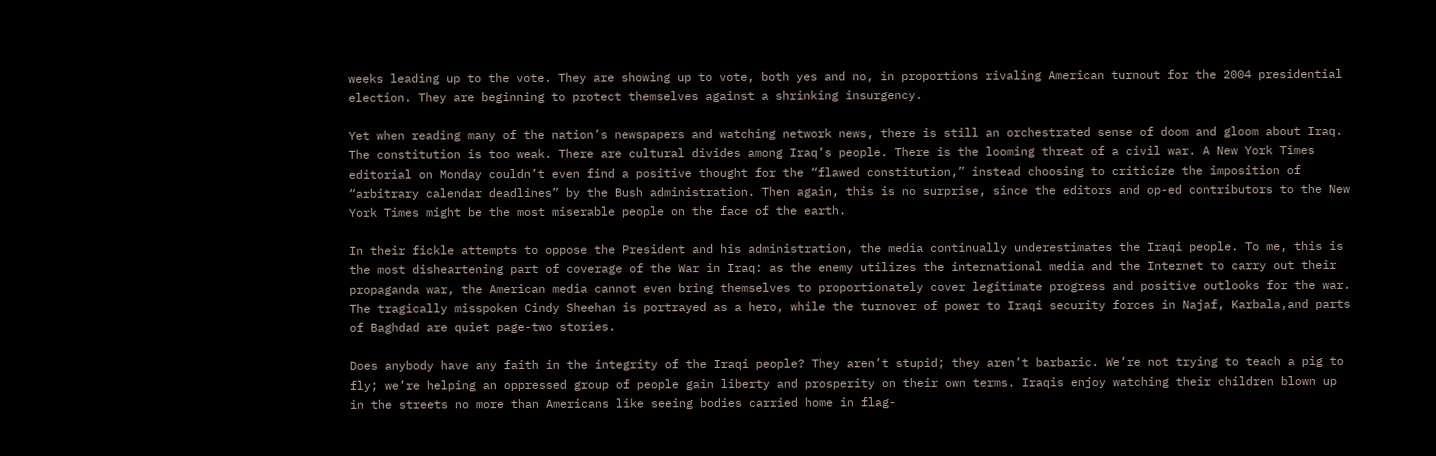weeks leading up to the vote. They are showing up to vote, both yes and no, in proportions rivaling American turnout for the 2004 presidential election. They are beginning to protect themselves against a shrinking insurgency.

Yet when reading many of the nation’s newspapers and watching network news, there is still an orchestrated sense of doom and gloom about Iraq. The constitution is too weak. There are cultural divides among Iraq’s people. There is the looming threat of a civil war. A New York Times editorial on Monday couldn’t even find a positive thought for the “flawed constitution,” instead choosing to criticize the imposition of “arbitrary calendar deadlines” by the Bush administration. Then again, this is no surprise, since the editors and op-ed contributors to the New York Times might be the most miserable people on the face of the earth.

In their fickle attempts to oppose the President and his administration, the media continually underestimates the Iraqi people. To me, this is the most disheartening part of coverage of the War in Iraq: as the enemy utilizes the international media and the Internet to carry out their propaganda war, the American media cannot even bring themselves to proportionately cover legitimate progress and positive outlooks for the war. The tragically misspoken Cindy Sheehan is portrayed as a hero, while the turnover of power to Iraqi security forces in Najaf, Karbala,and parts of Baghdad are quiet page-two stories.

Does anybody have any faith in the integrity of the Iraqi people? They aren’t stupid; they aren’t barbaric. We’re not trying to teach a pig to fly; we’re helping an oppressed group of people gain liberty and prosperity on their own terms. Iraqis enjoy watching their children blown up in the streets no more than Americans like seeing bodies carried home in flag-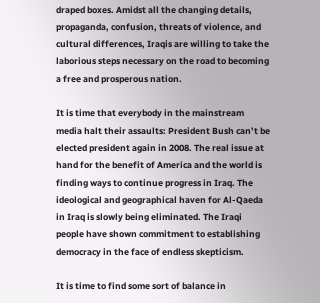draped boxes. Amidst all the changing details, propaganda, confusion, threats of violence, and cultural differences, Iraqis are willing to take the laborious steps necessary on the road to becoming a free and prosperous nation.

It is time that everybody in the mainstream media halt their assaults: President Bush can’t be elected president again in 2008. The real issue at hand for the benefit of America and the world is finding ways to continue progress in Iraq. The ideological and geographical haven for Al-Qaeda in Iraq is slowly being eliminated. The Iraqi people have shown commitment to establishing democracy in the face of endless skepticism.

It is time to find some sort of balance in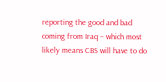reporting the good and bad coming from Iraq – which most likely means CBS will have to do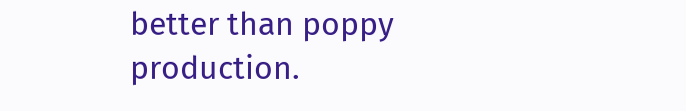better than poppy production.